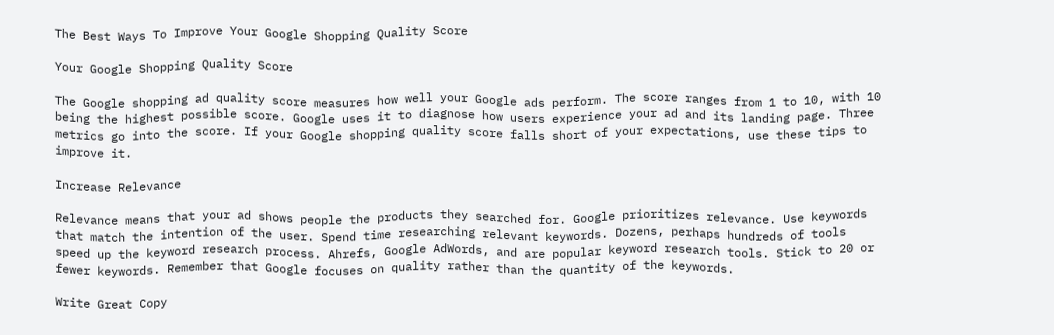The Best Ways To Improve Your Google Shopping Quality Score

Your Google Shopping Quality Score

The Google shopping ad quality score measures how well your Google ads perform. The score ranges from 1 to 10, with 10 being the highest possible score. Google uses it to diagnose how users experience your ad and its landing page. Three metrics go into the score. If your Google shopping quality score falls short of your expectations, use these tips to improve it.

Increase Relevance

Relevance means that your ad shows people the products they searched for. Google prioritizes relevance. Use keywords that match the intention of the user. Spend time researching relevant keywords. Dozens, perhaps hundreds of tools speed up the keyword research process. Ahrefs, Google AdWords, and are popular keyword research tools. Stick to 20 or fewer keywords. Remember that Google focuses on quality rather than the quantity of the keywords.

Write Great Copy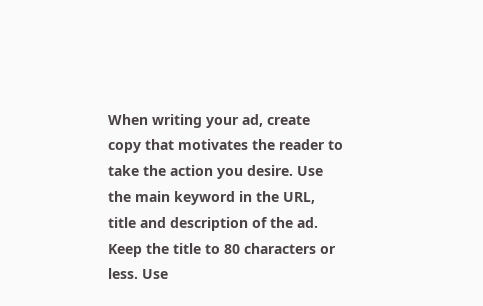When writing your ad, create copy that motivates the reader to take the action you desire. Use the main keyword in the URL, title and description of the ad. Keep the title to 80 characters or less. Use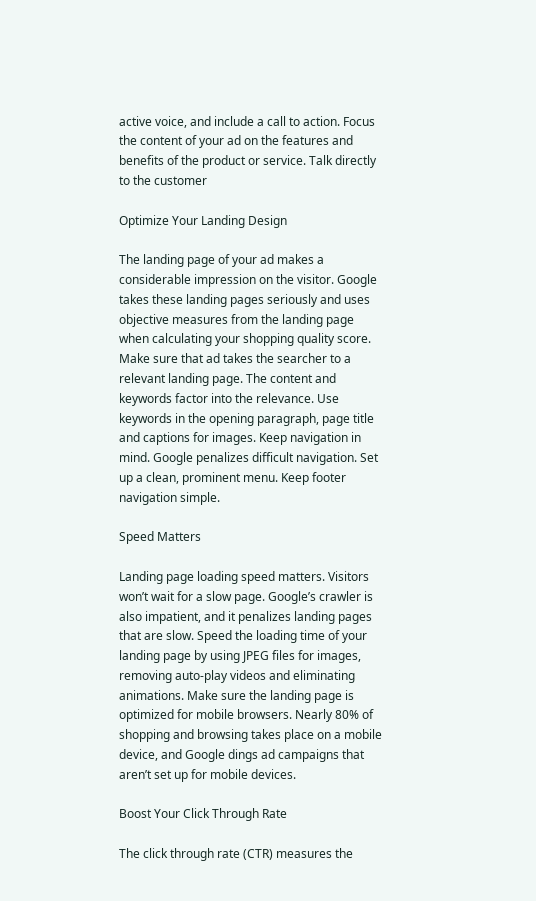active voice, and include a call to action. Focus the content of your ad on the features and benefits of the product or service. Talk directly to the customer

Optimize Your Landing Design

The landing page of your ad makes a considerable impression on the visitor. Google takes these landing pages seriously and uses objective measures from the landing page when calculating your shopping quality score. Make sure that ad takes the searcher to a relevant landing page. The content and keywords factor into the relevance. Use keywords in the opening paragraph, page title and captions for images. Keep navigation in mind. Google penalizes difficult navigation. Set up a clean, prominent menu. Keep footer navigation simple.

Speed Matters

Landing page loading speed matters. Visitors won’t wait for a slow page. Google’s crawler is also impatient, and it penalizes landing pages that are slow. Speed the loading time of your landing page by using JPEG files for images, removing auto-play videos and eliminating animations. Make sure the landing page is optimized for mobile browsers. Nearly 80% of shopping and browsing takes place on a mobile device, and Google dings ad campaigns that aren’t set up for mobile devices.

Boost Your Click Through Rate

The click through rate (CTR) measures the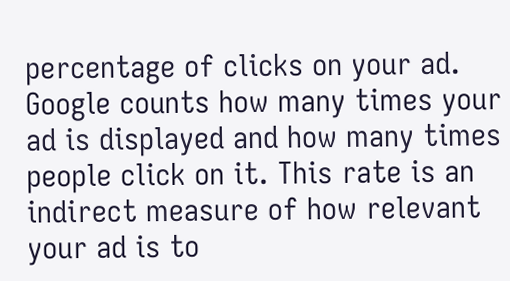percentage of clicks on your ad. Google counts how many times your ad is displayed and how many times people click on it. This rate is an indirect measure of how relevant your ad is to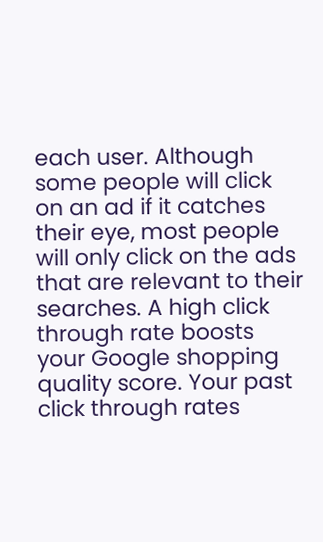each user. Although some people will click on an ad if it catches their eye, most people will only click on the ads that are relevant to their searches. A high click through rate boosts your Google shopping quality score. Your past click through rates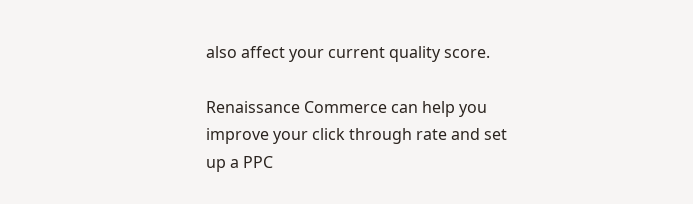also affect your current quality score.

Renaissance Commerce can help you improve your click through rate and set up a PPC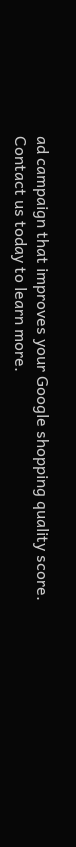ad campaign that improves your Google shopping quality score. Contact us today to learn more.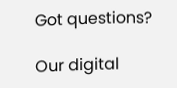Got questions?

Our digital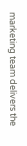marketing team delivers the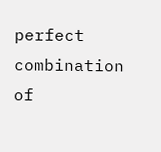perfect combination of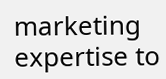marketing expertise to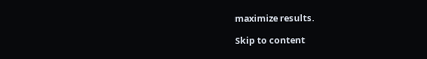maximize results.

Skip to content